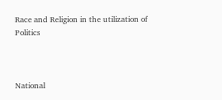Race and Religion in the utilization of Politics



National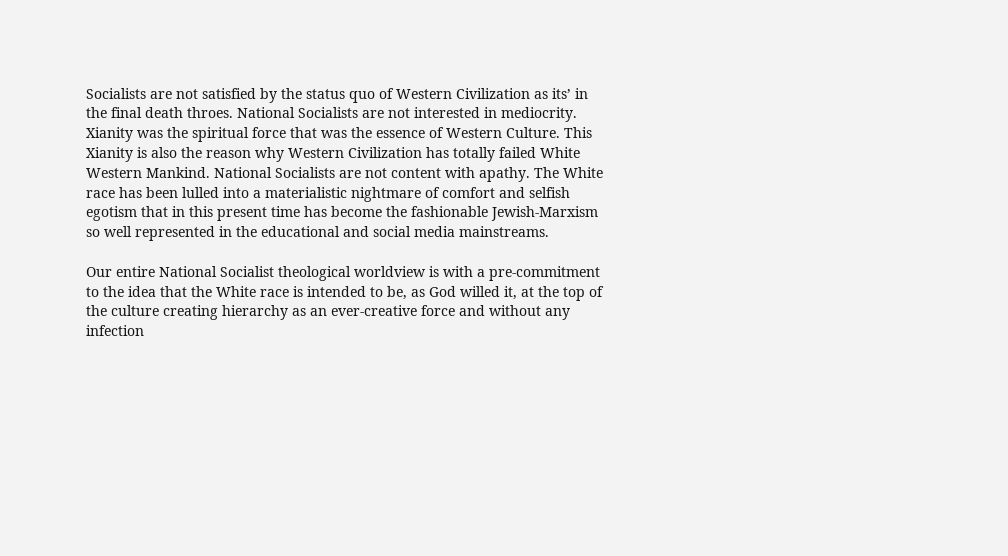Socialists are not satisfied by the status quo of Western Civilization as its’ in the final death throes. National Socialists are not interested in mediocrity. Xianity was the spiritual force that was the essence of Western Culture. This Xianity is also the reason why Western Civilization has totally failed White Western Mankind. National Socialists are not content with apathy. The White race has been lulled into a materialistic nightmare of comfort and selfish egotism that in this present time has become the fashionable Jewish-Marxism so well represented in the educational and social media mainstreams.

Our entire National Socialist theological worldview is with a pre-commitment to the idea that the White race is intended to be, as God willed it, at the top of the culture creating hierarchy as an ever-creative force and without any infection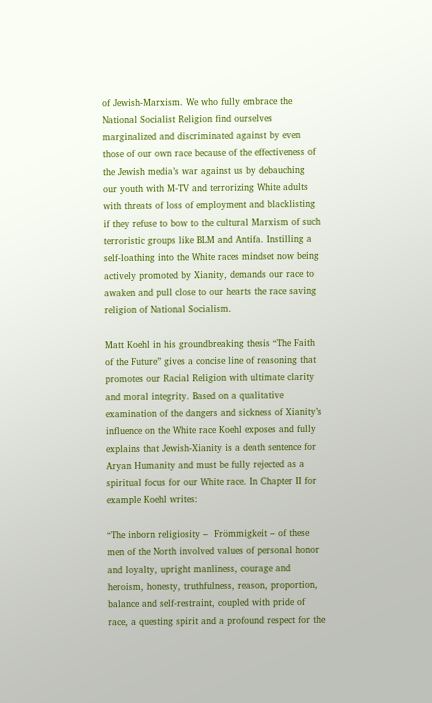of Jewish-Marxism. We who fully embrace the National Socialist Religion find ourselves marginalized and discriminated against by even those of our own race because of the effectiveness of the Jewish media’s war against us by debauching our youth with M-TV and terrorizing White adults with threats of loss of employment and blacklisting if they refuse to bow to the cultural Marxism of such terroristic groups like BLM and Antifa. Instilling a self-loathing into the White races mindset now being actively promoted by Xianity, demands our race to awaken and pull close to our hearts the race saving religion of National Socialism.

Matt Koehl in his groundbreaking thesis “The Faith of the Future” gives a concise line of reasoning that promotes our Racial Religion with ultimate clarity and moral integrity. Based on a qualitative examination of the dangers and sickness of Xianity’s influence on the White race Koehl exposes and fully explains that Jewish-Xianity is a death sentence for Aryan Humanity and must be fully rejected as a spiritual focus for our White race. In Chapter II for example Koehl writes:

“The inborn religiosity –  Frömmigkeit – of these men of the North involved values of personal honor and loyalty, upright manliness, courage and heroism, honesty, truthfulness, reason, proportion, balance and self-restraint, coupled with pride of race, a questing spirit and a profound respect for the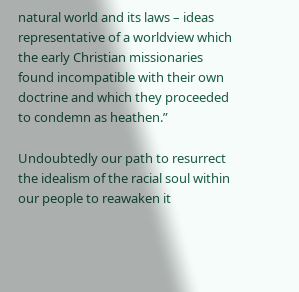natural world and its laws – ideas representative of a worldview which the early Christian missionaries found incompatible with their own doctrine and which they proceeded to condemn as heathen.”

Undoubtedly our path to resurrect the idealism of the racial soul within our people to reawaken it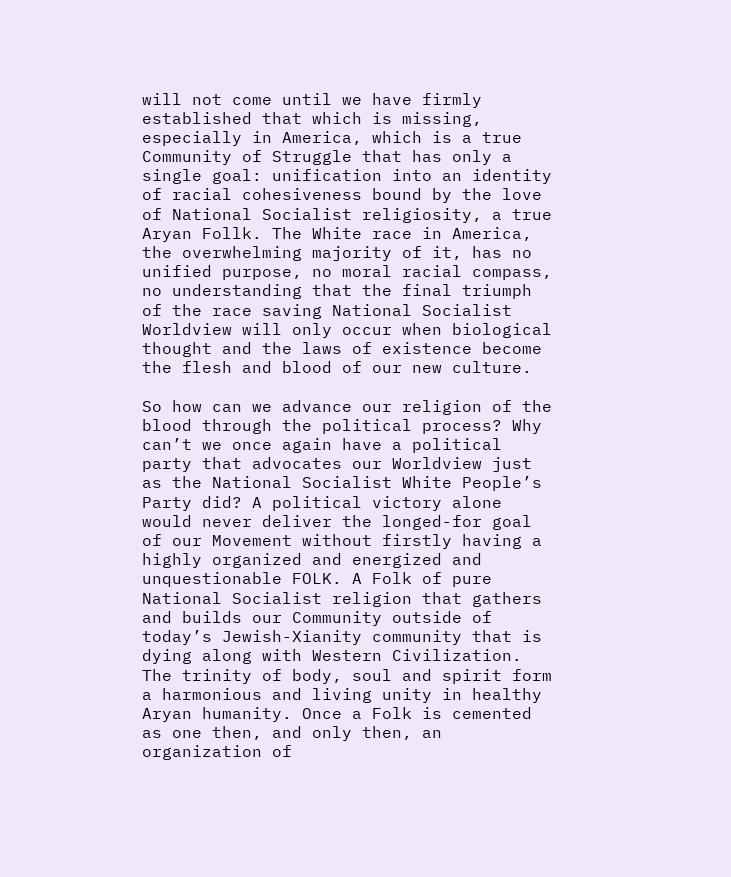will not come until we have firmly established that which is missing, especially in America, which is a true Community of Struggle that has only a single goal: unification into an identity of racial cohesiveness bound by the love of National Socialist religiosity, a true Aryan Follk. The White race in America, the overwhelming majority of it, has no unified purpose, no moral racial compass, no understanding that the final triumph of the race saving National Socialist Worldview will only occur when biological thought and the laws of existence become the flesh and blood of our new culture.

So how can we advance our religion of the blood through the political process? Why can’t we once again have a political party that advocates our Worldview just as the National Socialist White People’s Party did? A political victory alone would never deliver the longed-for goal of our Movement without firstly having a highly organized and energized and unquestionable FOLK. A Folk of pure National Socialist religion that gathers and builds our Community outside of today’s Jewish-Xianity community that is dying along with Western Civilization. The trinity of body, soul and spirit form a harmonious and living unity in healthy Aryan humanity. Once a Folk is cemented as one then, and only then, an organization of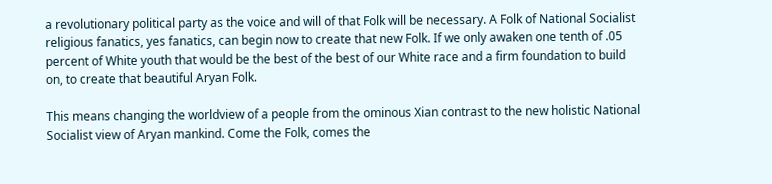a revolutionary political party as the voice and will of that Folk will be necessary. A Folk of National Socialist religious fanatics, yes fanatics, can begin now to create that new Folk. If we only awaken one tenth of .05 percent of White youth that would be the best of the best of our White race and a firm foundation to build on, to create that beautiful Aryan Folk.

This means changing the worldview of a people from the ominous Xian contrast to the new holistic National Socialist view of Aryan mankind. Come the Folk, comes the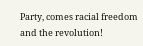Party, comes racial freedom and the revolution!